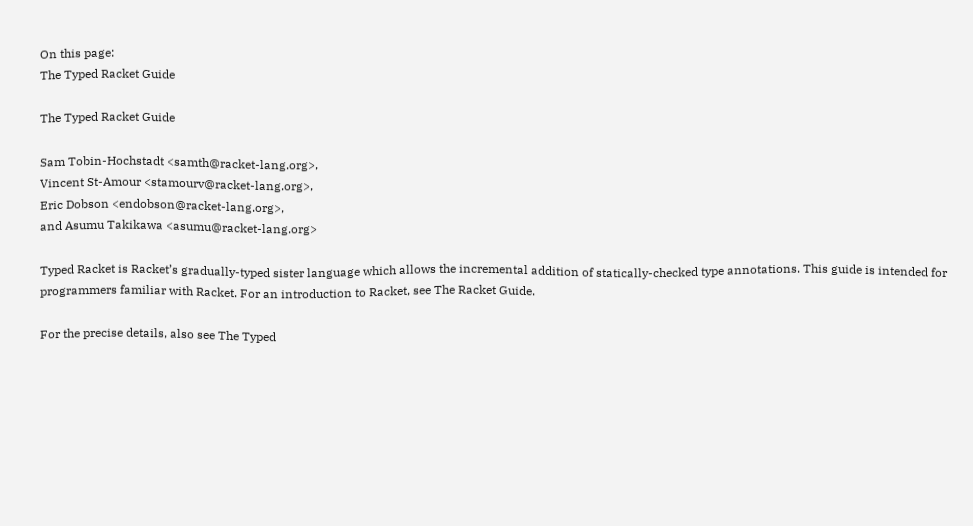On this page:
The Typed Racket Guide

The Typed Racket Guide

Sam Tobin-Hochstadt <samth@racket-lang.org>,
Vincent St-Amour <stamourv@racket-lang.org>,
Eric Dobson <endobson@racket-lang.org>,
and Asumu Takikawa <asumu@racket-lang.org>

Typed Racket is Racket’s gradually-typed sister language which allows the incremental addition of statically-checked type annotations. This guide is intended for programmers familiar with Racket. For an introduction to Racket, see The Racket Guide.

For the precise details, also see The Typed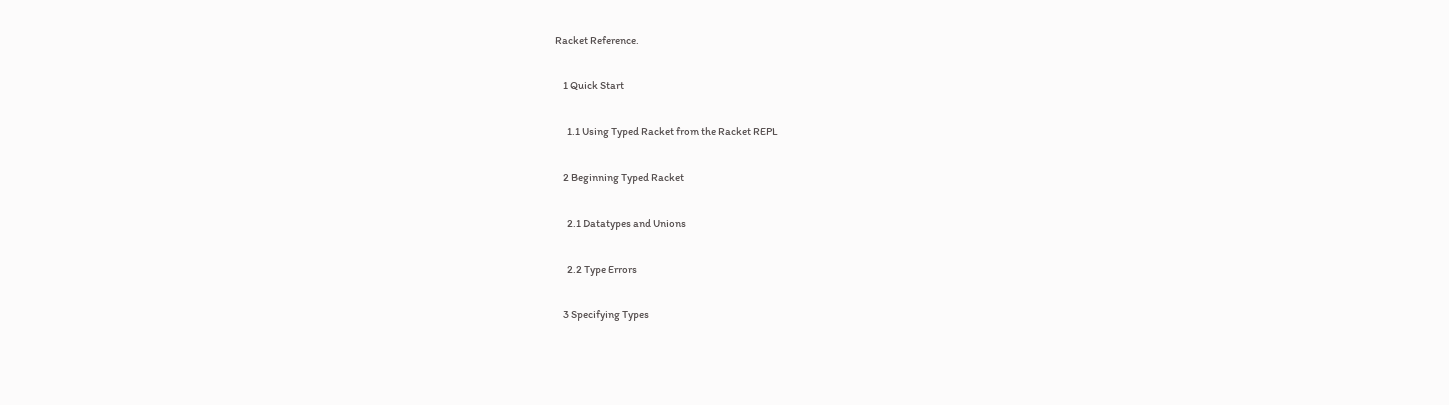Racket Reference.

    1 Quick Start

      1.1 Using Typed Racket from the Racket REPL

    2 Beginning Typed Racket

      2.1 Datatypes and Unions

      2.2 Type Errors

    3 Specifying Types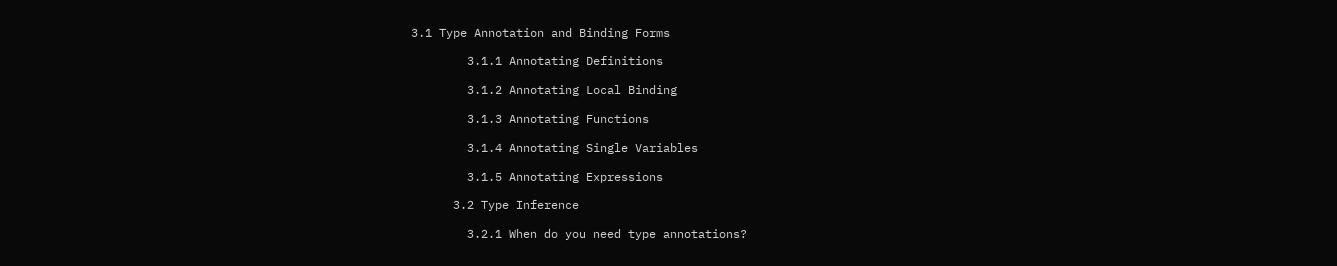3.1 Type Annotation and Binding Forms

        3.1.1 Annotating Definitions

        3.1.2 Annotating Local Binding

        3.1.3 Annotating Functions

        3.1.4 Annotating Single Variables

        3.1.5 Annotating Expressions

      3.2 Type Inference

        3.2.1 When do you need type annotations?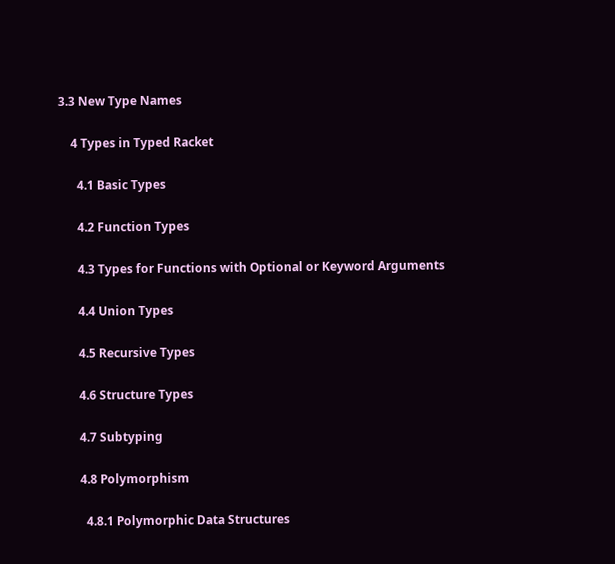3.3 New Type Names

    4 Types in Typed Racket

      4.1 Basic Types

      4.2 Function Types

      4.3 Types for Functions with Optional or Keyword Arguments

      4.4 Union Types

      4.5 Recursive Types

      4.6 Structure Types

      4.7 Subtyping

      4.8 Polymorphism

        4.8.1 Polymorphic Data Structures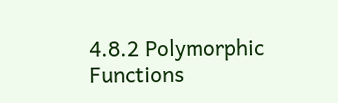4.8.2 Polymorphic Functions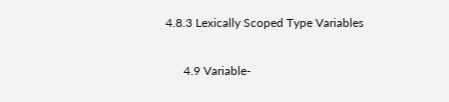4.8.3 Lexically Scoped Type Variables

      4.9 Variable-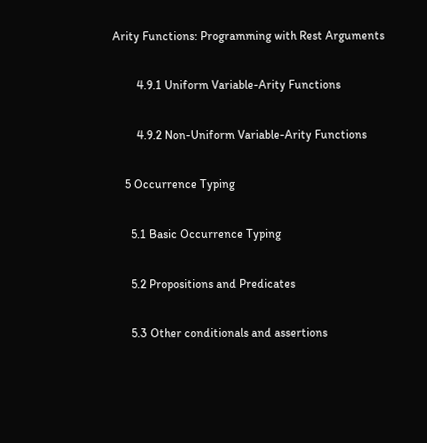Arity Functions: Programming with Rest Arguments

        4.9.1 Uniform Variable-Arity Functions

        4.9.2 Non-Uniform Variable-Arity Functions

    5 Occurrence Typing

      5.1 Basic Occurrence Typing

      5.2 Propositions and Predicates

      5.3 Other conditionals and assertions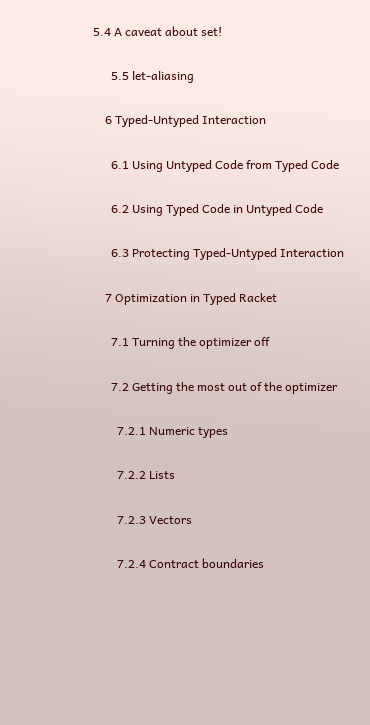5.4 A caveat about set!

      5.5 let-aliasing

    6 Typed-Untyped Interaction

      6.1 Using Untyped Code from Typed Code

      6.2 Using Typed Code in Untyped Code

      6.3 Protecting Typed-Untyped Interaction

    7 Optimization in Typed Racket

      7.1 Turning the optimizer off

      7.2 Getting the most out of the optimizer

        7.2.1 Numeric types

        7.2.2 Lists

        7.2.3 Vectors

        7.2.4 Contract boundaries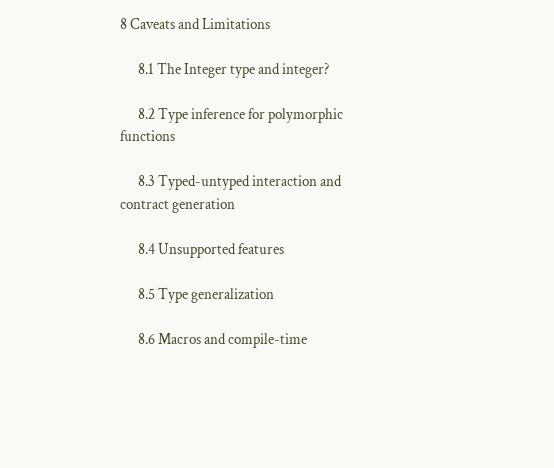8 Caveats and Limitations

      8.1 The Integer type and integer?

      8.2 Type inference for polymorphic functions

      8.3 Typed-untyped interaction and contract generation

      8.4 Unsupported features

      8.5 Type generalization

      8.6 Macros and compile-time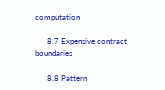computation

      8.7 Expensive contract boundaries

      8.8 Pattern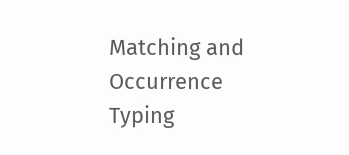Matching and Occurrence Typing